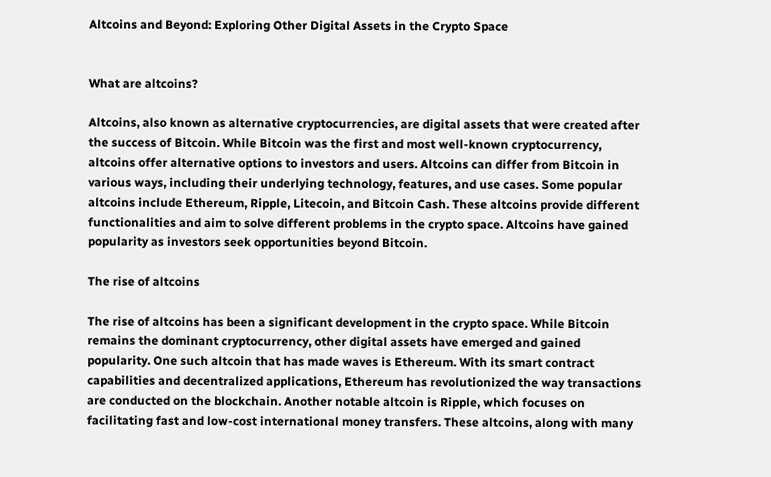Altcoins and Beyond: Exploring Other Digital Assets in the Crypto Space


What are altcoins?

Altcoins, also known as alternative cryptocurrencies, are digital assets that were created after the success of Bitcoin. While Bitcoin was the first and most well-known cryptocurrency, altcoins offer alternative options to investors and users. Altcoins can differ from Bitcoin in various ways, including their underlying technology, features, and use cases. Some popular altcoins include Ethereum, Ripple, Litecoin, and Bitcoin Cash. These altcoins provide different functionalities and aim to solve different problems in the crypto space. Altcoins have gained popularity as investors seek opportunities beyond Bitcoin.

The rise of altcoins

The rise of altcoins has been a significant development in the crypto space. While Bitcoin remains the dominant cryptocurrency, other digital assets have emerged and gained popularity. One such altcoin that has made waves is Ethereum. With its smart contract capabilities and decentralized applications, Ethereum has revolutionized the way transactions are conducted on the blockchain. Another notable altcoin is Ripple, which focuses on facilitating fast and low-cost international money transfers. These altcoins, along with many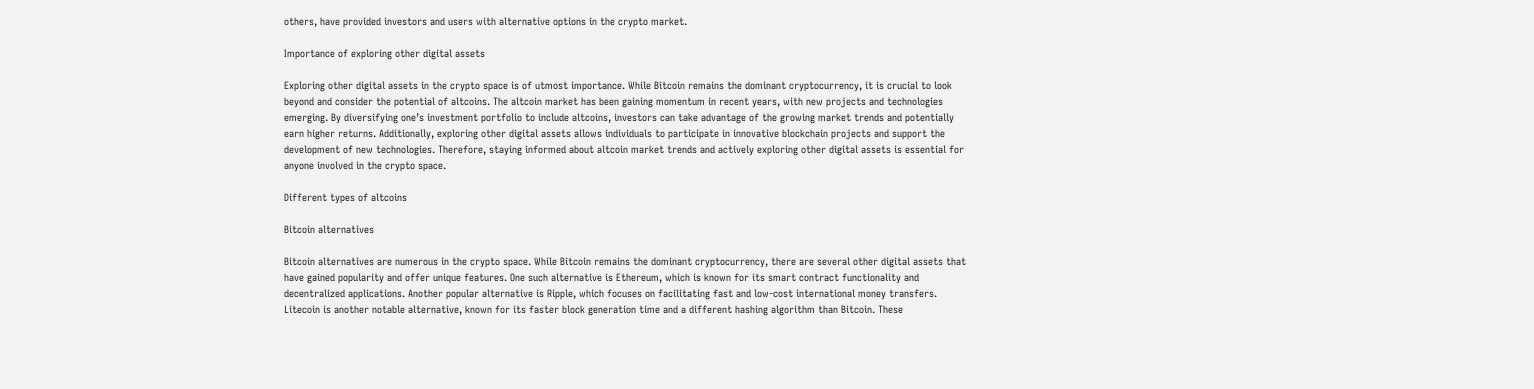others, have provided investors and users with alternative options in the crypto market.

Importance of exploring other digital assets

Exploring other digital assets in the crypto space is of utmost importance. While Bitcoin remains the dominant cryptocurrency, it is crucial to look beyond and consider the potential of altcoins. The altcoin market has been gaining momentum in recent years, with new projects and technologies emerging. By diversifying one’s investment portfolio to include altcoins, investors can take advantage of the growing market trends and potentially earn higher returns. Additionally, exploring other digital assets allows individuals to participate in innovative blockchain projects and support the development of new technologies. Therefore, staying informed about altcoin market trends and actively exploring other digital assets is essential for anyone involved in the crypto space.

Different types of altcoins

Bitcoin alternatives

Bitcoin alternatives are numerous in the crypto space. While Bitcoin remains the dominant cryptocurrency, there are several other digital assets that have gained popularity and offer unique features. One such alternative is Ethereum, which is known for its smart contract functionality and decentralized applications. Another popular alternative is Ripple, which focuses on facilitating fast and low-cost international money transfers. Litecoin is another notable alternative, known for its faster block generation time and a different hashing algorithm than Bitcoin. These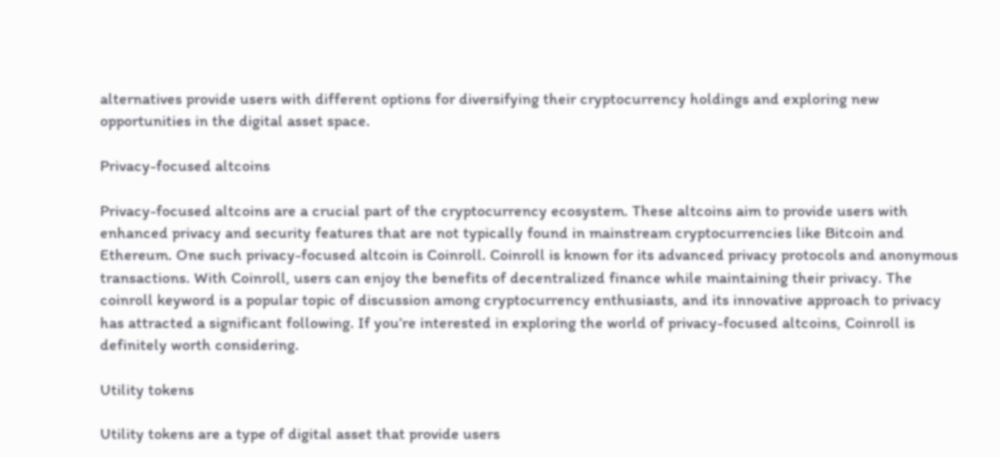alternatives provide users with different options for diversifying their cryptocurrency holdings and exploring new opportunities in the digital asset space.

Privacy-focused altcoins

Privacy-focused altcoins are a crucial part of the cryptocurrency ecosystem. These altcoins aim to provide users with enhanced privacy and security features that are not typically found in mainstream cryptocurrencies like Bitcoin and Ethereum. One such privacy-focused altcoin is Coinroll. Coinroll is known for its advanced privacy protocols and anonymous transactions. With Coinroll, users can enjoy the benefits of decentralized finance while maintaining their privacy. The coinroll keyword is a popular topic of discussion among cryptocurrency enthusiasts, and its innovative approach to privacy has attracted a significant following. If you’re interested in exploring the world of privacy-focused altcoins, Coinroll is definitely worth considering.

Utility tokens

Utility tokens are a type of digital asset that provide users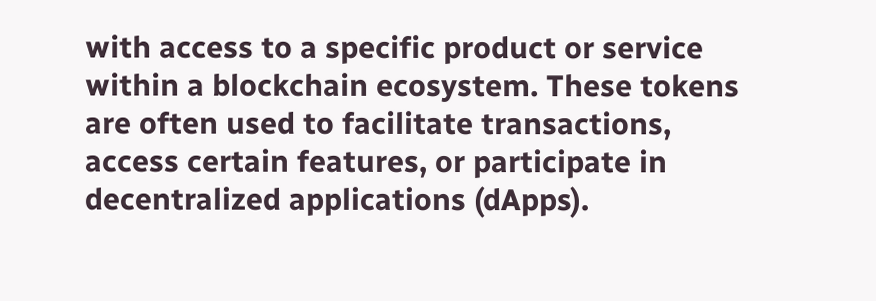with access to a specific product or service within a blockchain ecosystem. These tokens are often used to facilitate transactions, access certain features, or participate in decentralized applications (dApps).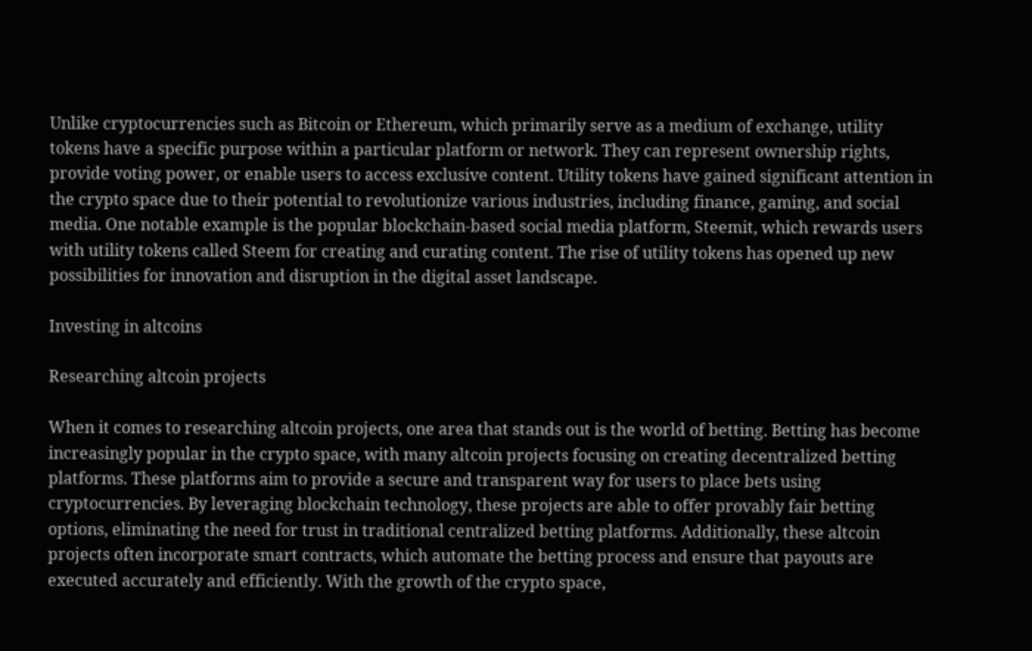Unlike cryptocurrencies such as Bitcoin or Ethereum, which primarily serve as a medium of exchange, utility tokens have a specific purpose within a particular platform or network. They can represent ownership rights, provide voting power, or enable users to access exclusive content. Utility tokens have gained significant attention in the crypto space due to their potential to revolutionize various industries, including finance, gaming, and social media. One notable example is the popular blockchain-based social media platform, Steemit, which rewards users with utility tokens called Steem for creating and curating content. The rise of utility tokens has opened up new possibilities for innovation and disruption in the digital asset landscape.

Investing in altcoins

Researching altcoin projects

When it comes to researching altcoin projects, one area that stands out is the world of betting. Betting has become increasingly popular in the crypto space, with many altcoin projects focusing on creating decentralized betting platforms. These platforms aim to provide a secure and transparent way for users to place bets using cryptocurrencies. By leveraging blockchain technology, these projects are able to offer provably fair betting options, eliminating the need for trust in traditional centralized betting platforms. Additionally, these altcoin projects often incorporate smart contracts, which automate the betting process and ensure that payouts are executed accurately and efficiently. With the growth of the crypto space,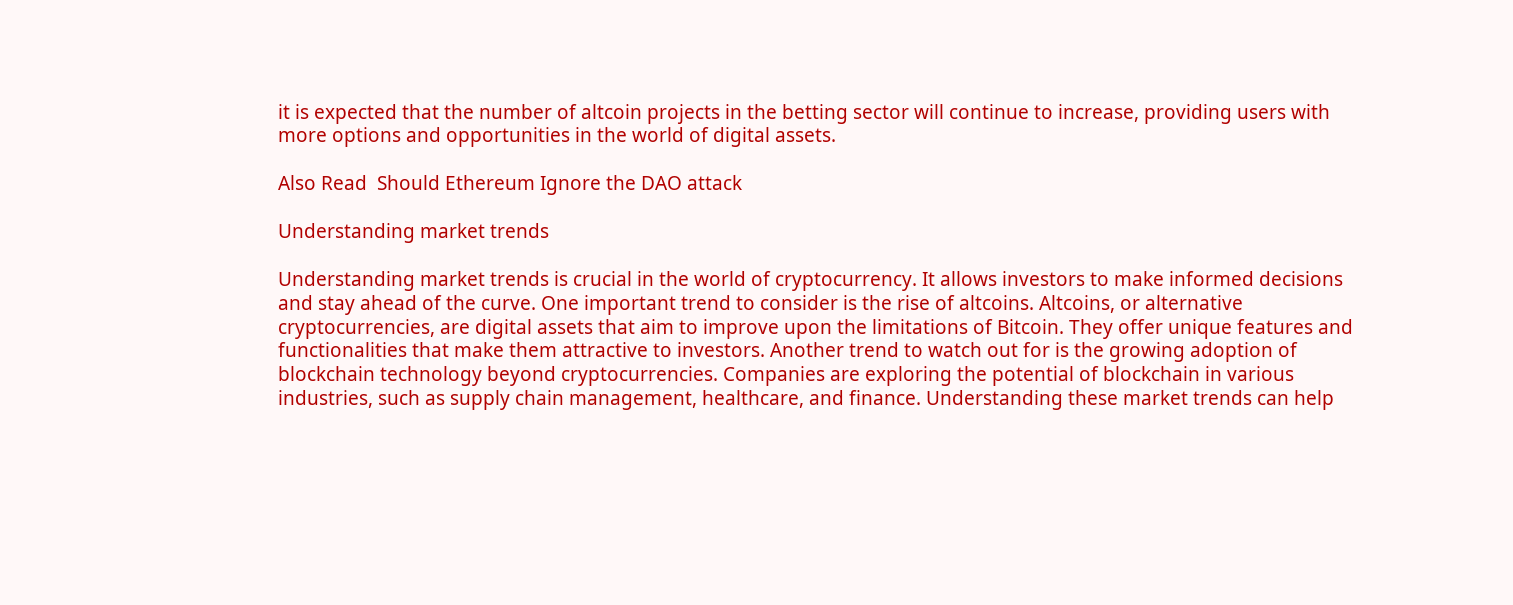it is expected that the number of altcoin projects in the betting sector will continue to increase, providing users with more options and opportunities in the world of digital assets.

Also Read  Should Ethereum Ignore the DAO attack

Understanding market trends

Understanding market trends is crucial in the world of cryptocurrency. It allows investors to make informed decisions and stay ahead of the curve. One important trend to consider is the rise of altcoins. Altcoins, or alternative cryptocurrencies, are digital assets that aim to improve upon the limitations of Bitcoin. They offer unique features and functionalities that make them attractive to investors. Another trend to watch out for is the growing adoption of blockchain technology beyond cryptocurrencies. Companies are exploring the potential of blockchain in various industries, such as supply chain management, healthcare, and finance. Understanding these market trends can help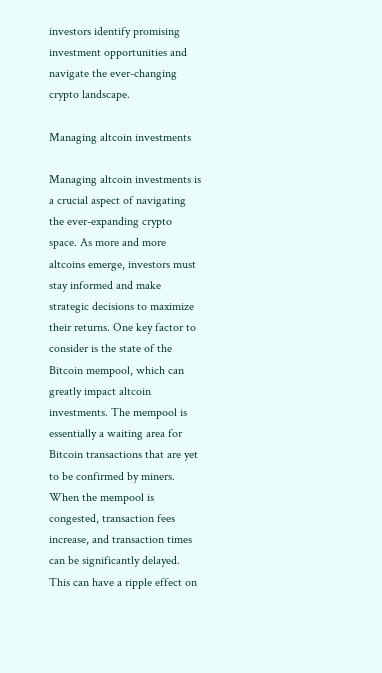investors identify promising investment opportunities and navigate the ever-changing crypto landscape.

Managing altcoin investments

Managing altcoin investments is a crucial aspect of navigating the ever-expanding crypto space. As more and more altcoins emerge, investors must stay informed and make strategic decisions to maximize their returns. One key factor to consider is the state of the Bitcoin mempool, which can greatly impact altcoin investments. The mempool is essentially a waiting area for Bitcoin transactions that are yet to be confirmed by miners. When the mempool is congested, transaction fees increase, and transaction times can be significantly delayed. This can have a ripple effect on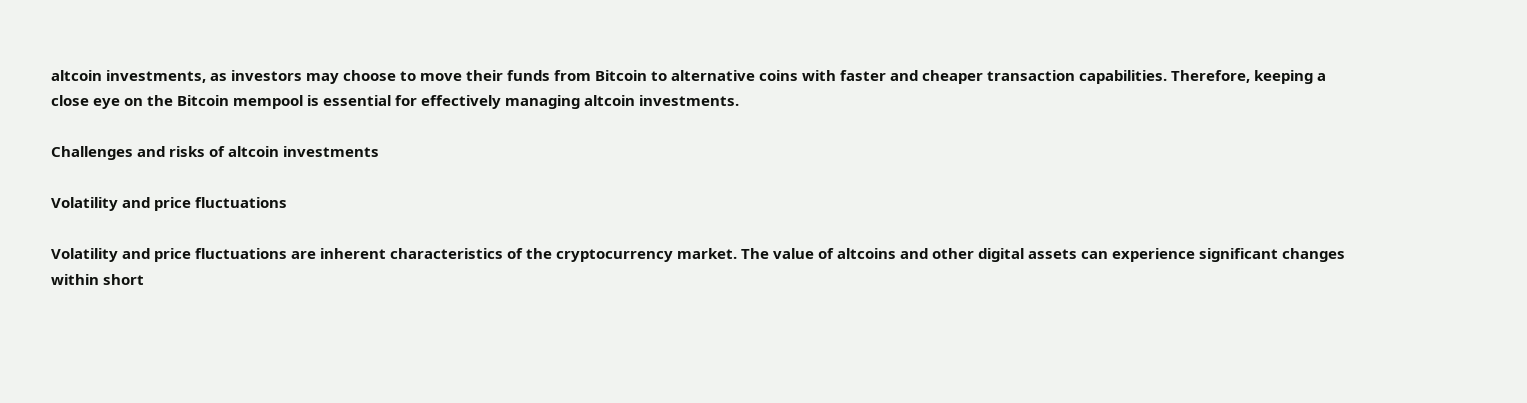altcoin investments, as investors may choose to move their funds from Bitcoin to alternative coins with faster and cheaper transaction capabilities. Therefore, keeping a close eye on the Bitcoin mempool is essential for effectively managing altcoin investments.

Challenges and risks of altcoin investments

Volatility and price fluctuations

Volatility and price fluctuations are inherent characteristics of the cryptocurrency market. The value of altcoins and other digital assets can experience significant changes within short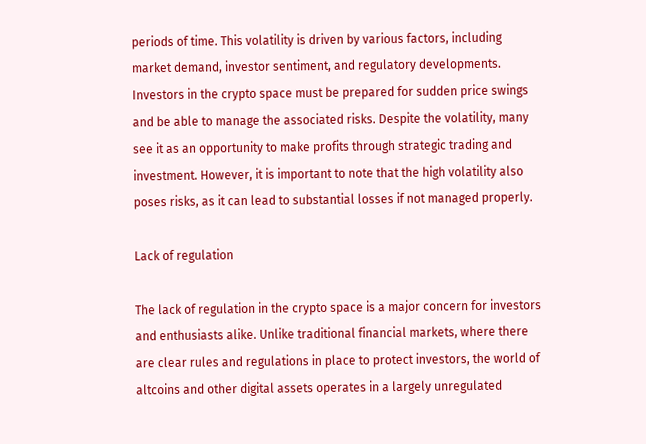periods of time. This volatility is driven by various factors, including market demand, investor sentiment, and regulatory developments. Investors in the crypto space must be prepared for sudden price swings and be able to manage the associated risks. Despite the volatility, many see it as an opportunity to make profits through strategic trading and investment. However, it is important to note that the high volatility also poses risks, as it can lead to substantial losses if not managed properly.

Lack of regulation

The lack of regulation in the crypto space is a major concern for investors and enthusiasts alike. Unlike traditional financial markets, where there are clear rules and regulations in place to protect investors, the world of altcoins and other digital assets operates in a largely unregulated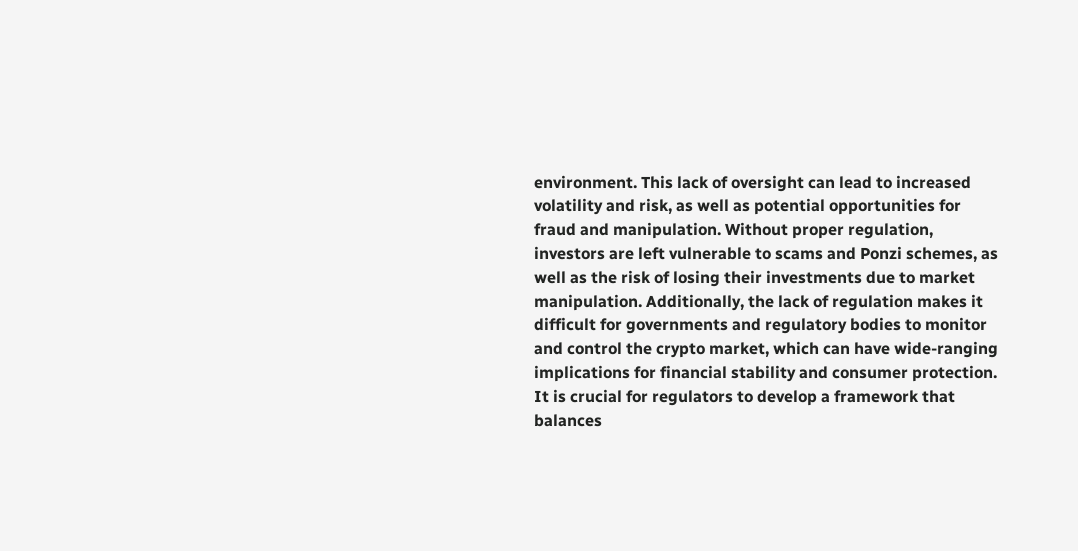environment. This lack of oversight can lead to increased volatility and risk, as well as potential opportunities for fraud and manipulation. Without proper regulation, investors are left vulnerable to scams and Ponzi schemes, as well as the risk of losing their investments due to market manipulation. Additionally, the lack of regulation makes it difficult for governments and regulatory bodies to monitor and control the crypto market, which can have wide-ranging implications for financial stability and consumer protection. It is crucial for regulators to develop a framework that balances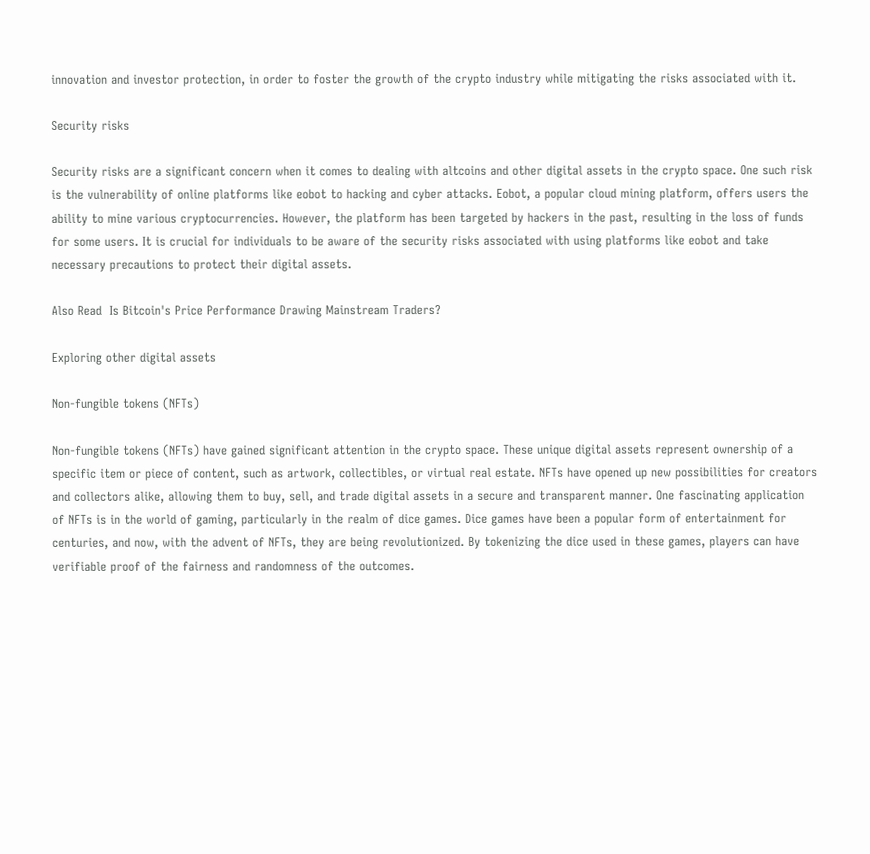innovation and investor protection, in order to foster the growth of the crypto industry while mitigating the risks associated with it.

Security risks

Security risks are a significant concern when it comes to dealing with altcoins and other digital assets in the crypto space. One such risk is the vulnerability of online platforms like eobot to hacking and cyber attacks. Eobot, a popular cloud mining platform, offers users the ability to mine various cryptocurrencies. However, the platform has been targeted by hackers in the past, resulting in the loss of funds for some users. It is crucial for individuals to be aware of the security risks associated with using platforms like eobot and take necessary precautions to protect their digital assets.

Also Read  Is Bitcoin's Price Performance Drawing Mainstream Traders?

Exploring other digital assets

Non-fungible tokens (NFTs)

Non-fungible tokens (NFTs) have gained significant attention in the crypto space. These unique digital assets represent ownership of a specific item or piece of content, such as artwork, collectibles, or virtual real estate. NFTs have opened up new possibilities for creators and collectors alike, allowing them to buy, sell, and trade digital assets in a secure and transparent manner. One fascinating application of NFTs is in the world of gaming, particularly in the realm of dice games. Dice games have been a popular form of entertainment for centuries, and now, with the advent of NFTs, they are being revolutionized. By tokenizing the dice used in these games, players can have verifiable proof of the fairness and randomness of the outcomes.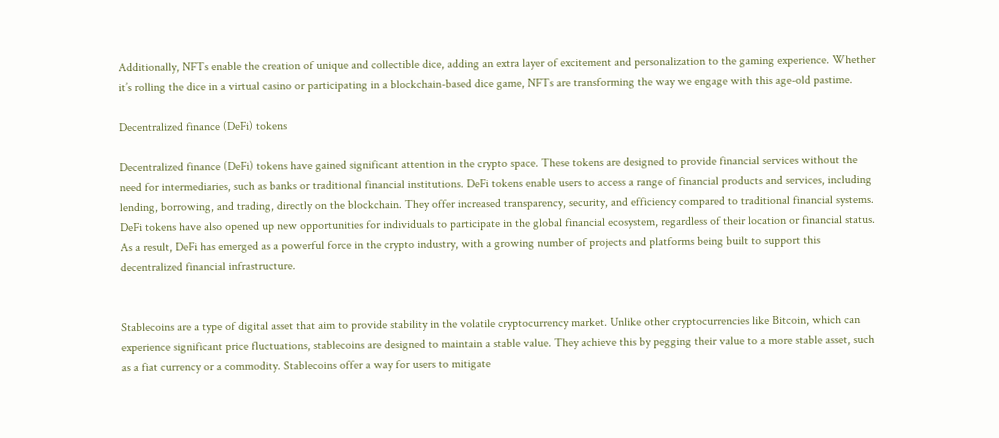Additionally, NFTs enable the creation of unique and collectible dice, adding an extra layer of excitement and personalization to the gaming experience. Whether it’s rolling the dice in a virtual casino or participating in a blockchain-based dice game, NFTs are transforming the way we engage with this age-old pastime.

Decentralized finance (DeFi) tokens

Decentralized finance (DeFi) tokens have gained significant attention in the crypto space. These tokens are designed to provide financial services without the need for intermediaries, such as banks or traditional financial institutions. DeFi tokens enable users to access a range of financial products and services, including lending, borrowing, and trading, directly on the blockchain. They offer increased transparency, security, and efficiency compared to traditional financial systems. DeFi tokens have also opened up new opportunities for individuals to participate in the global financial ecosystem, regardless of their location or financial status. As a result, DeFi has emerged as a powerful force in the crypto industry, with a growing number of projects and platforms being built to support this decentralized financial infrastructure.


Stablecoins are a type of digital asset that aim to provide stability in the volatile cryptocurrency market. Unlike other cryptocurrencies like Bitcoin, which can experience significant price fluctuations, stablecoins are designed to maintain a stable value. They achieve this by pegging their value to a more stable asset, such as a fiat currency or a commodity. Stablecoins offer a way for users to mitigate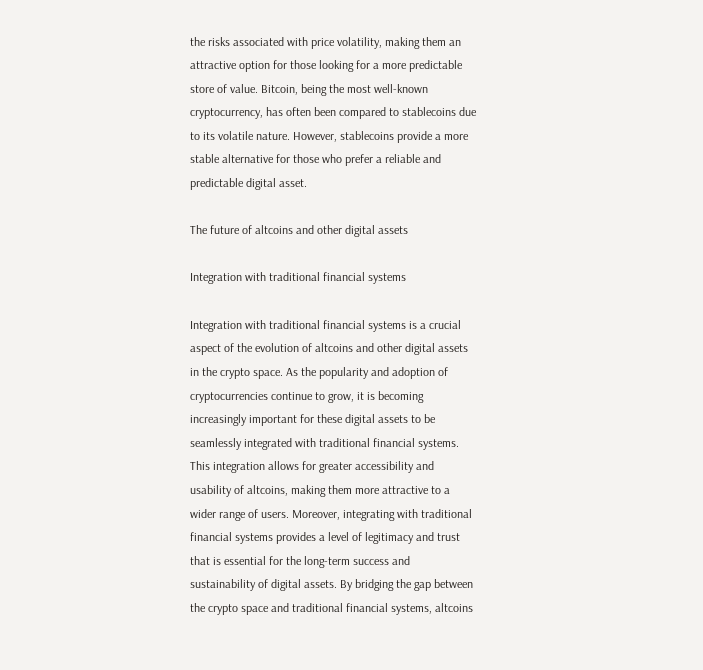the risks associated with price volatility, making them an attractive option for those looking for a more predictable store of value. Bitcoin, being the most well-known cryptocurrency, has often been compared to stablecoins due to its volatile nature. However, stablecoins provide a more stable alternative for those who prefer a reliable and predictable digital asset.

The future of altcoins and other digital assets

Integration with traditional financial systems

Integration with traditional financial systems is a crucial aspect of the evolution of altcoins and other digital assets in the crypto space. As the popularity and adoption of cryptocurrencies continue to grow, it is becoming increasingly important for these digital assets to be seamlessly integrated with traditional financial systems. This integration allows for greater accessibility and usability of altcoins, making them more attractive to a wider range of users. Moreover, integrating with traditional financial systems provides a level of legitimacy and trust that is essential for the long-term success and sustainability of digital assets. By bridging the gap between the crypto space and traditional financial systems, altcoins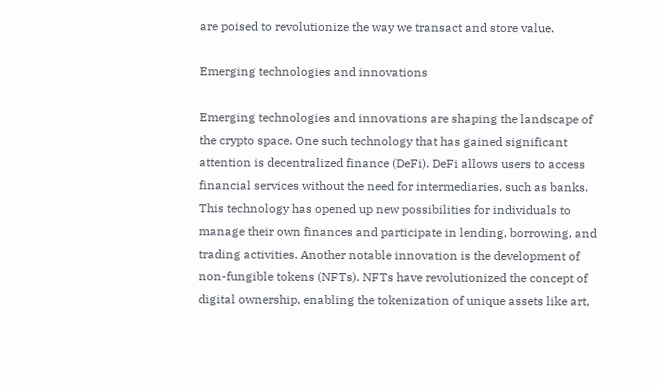are poised to revolutionize the way we transact and store value.

Emerging technologies and innovations

Emerging technologies and innovations are shaping the landscape of the crypto space. One such technology that has gained significant attention is decentralized finance (DeFi). DeFi allows users to access financial services without the need for intermediaries, such as banks. This technology has opened up new possibilities for individuals to manage their own finances and participate in lending, borrowing, and trading activities. Another notable innovation is the development of non-fungible tokens (NFTs). NFTs have revolutionized the concept of digital ownership, enabling the tokenization of unique assets like art,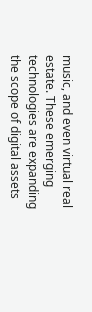music, and even virtual real estate. These emerging technologies are expanding the scope of digital assets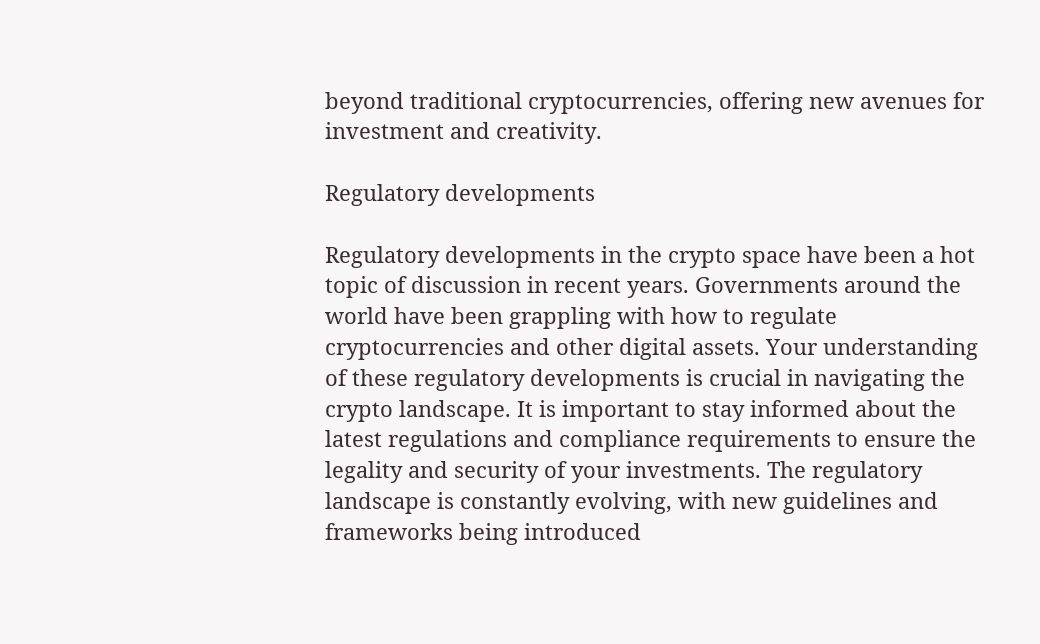beyond traditional cryptocurrencies, offering new avenues for investment and creativity.

Regulatory developments

Regulatory developments in the crypto space have been a hot topic of discussion in recent years. Governments around the world have been grappling with how to regulate cryptocurrencies and other digital assets. Your understanding of these regulatory developments is crucial in navigating the crypto landscape. It is important to stay informed about the latest regulations and compliance requirements to ensure the legality and security of your investments. The regulatory landscape is constantly evolving, with new guidelines and frameworks being introduced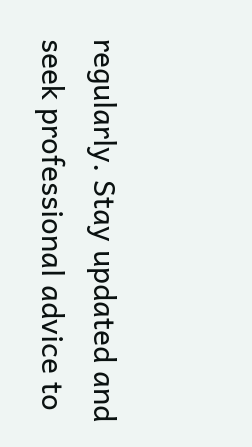regularly. Stay updated and seek professional advice to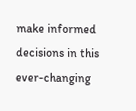make informed decisions in this ever-changing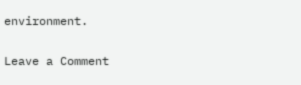environment.

Leave a Comment